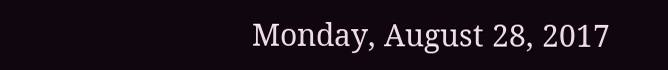Monday, August 28, 2017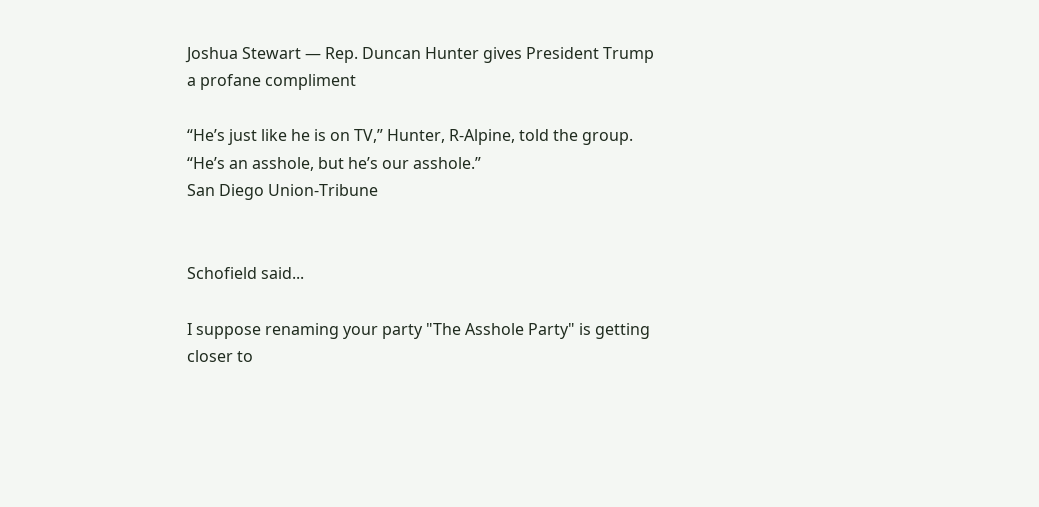Joshua Stewart — Rep. Duncan Hunter gives President Trump a profane compliment

“He’s just like he is on TV,” Hunter, R-Alpine, told the group. “He’s an asshole, but he’s our asshole.”
San Diego Union-Tribune


Schofield said...

I suppose renaming your party "The Asshole Party" is getting closer to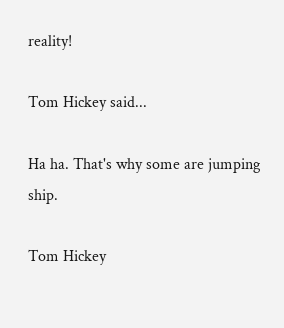reality!

Tom Hickey said...

Ha ha. That's why some are jumping ship.

Tom Hickey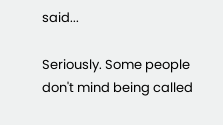said...

Seriously. Some people don't mind being called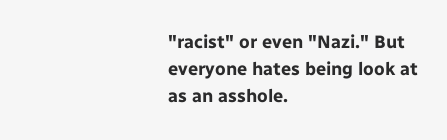"racist" or even "Nazi." But everyone hates being look at as an asshole.